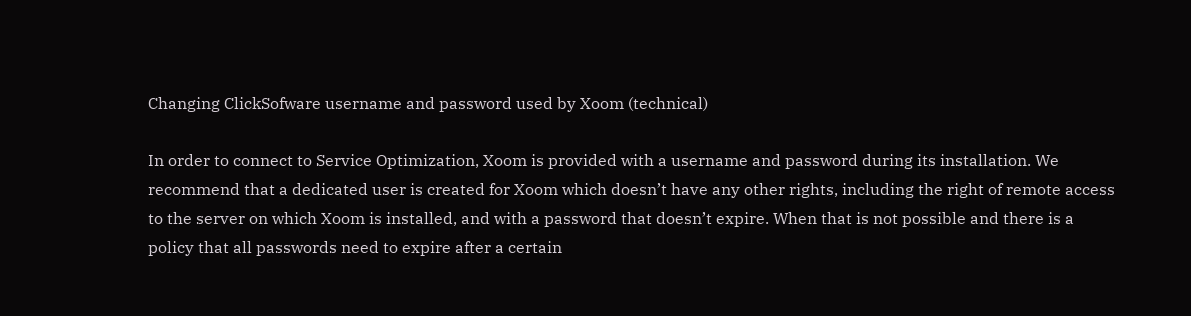Changing ClickSofware username and password used by Xoom (technical)

In order to connect to Service Optimization, Xoom is provided with a username and password during its installation. We recommend that a dedicated user is created for Xoom which doesn’t have any other rights, including the right of remote access to the server on which Xoom is installed, and with a password that doesn’t expire. When that is not possible and there is a policy that all passwords need to expire after a certain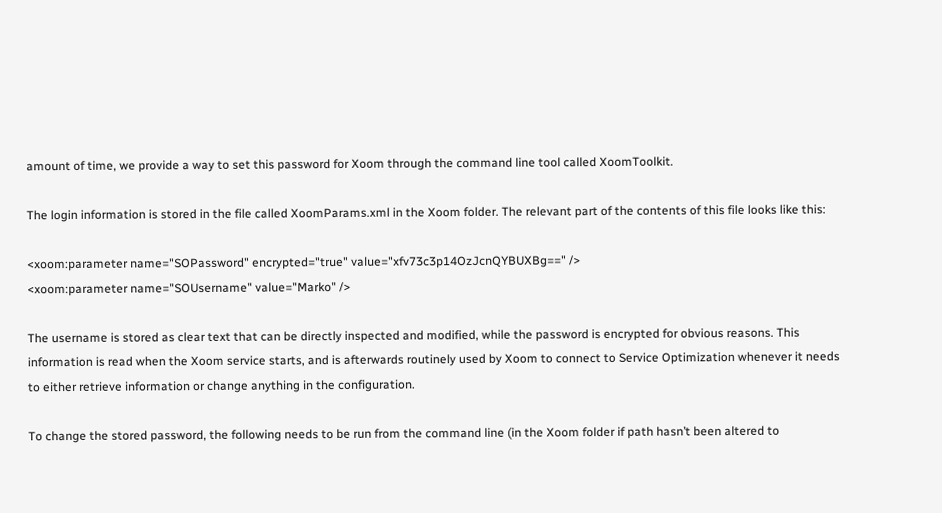amount of time, we provide a way to set this password for Xoom through the command line tool called XoomToolkit.

The login information is stored in the file called XoomParams.xml in the Xoom folder. The relevant part of the contents of this file looks like this:

<xoom:parameter name="SOPassword" encrypted="true" value="xfv73c3p14OzJcnQYBUXBg==" />
<xoom:parameter name="SOUsername" value="Marko" />

The username is stored as clear text that can be directly inspected and modified, while the password is encrypted for obvious reasons. This information is read when the Xoom service starts, and is afterwards routinely used by Xoom to connect to Service Optimization whenever it needs to either retrieve information or change anything in the configuration.

To change the stored password, the following needs to be run from the command line (in the Xoom folder if path hasn’t been altered to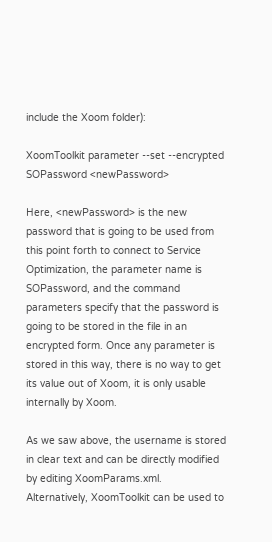include the Xoom folder):

XoomToolkit parameter --set --encrypted SOPassword <newPassword>

Here, <newPassword> is the new password that is going to be used from this point forth to connect to Service Optimization, the parameter name is SOPassword, and the command parameters specify that the password is going to be stored in the file in an encrypted form. Once any parameter is stored in this way, there is no way to get its value out of Xoom, it is only usable internally by Xoom.

As we saw above, the username is stored in clear text and can be directly modified by editing XoomParams.xml. Alternatively, XoomToolkit can be used to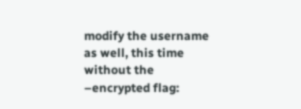modify the username as well, this time without the –encrypted flag: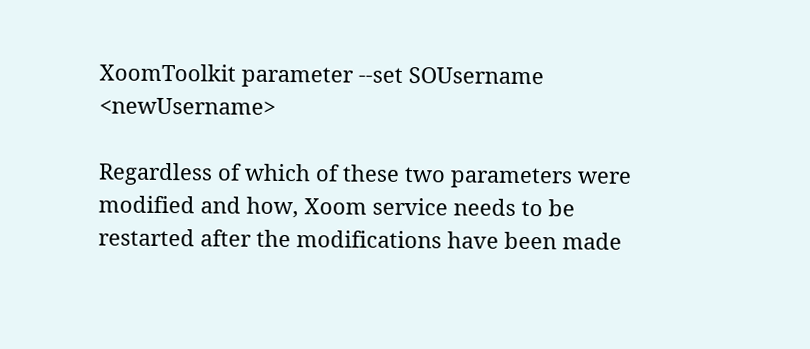XoomToolkit parameter --set SOUsername <newUsername>

Regardless of which of these two parameters were modified and how, Xoom service needs to be restarted after the modifications have been made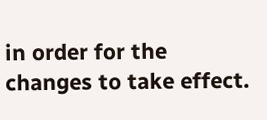in order for the changes to take effect.